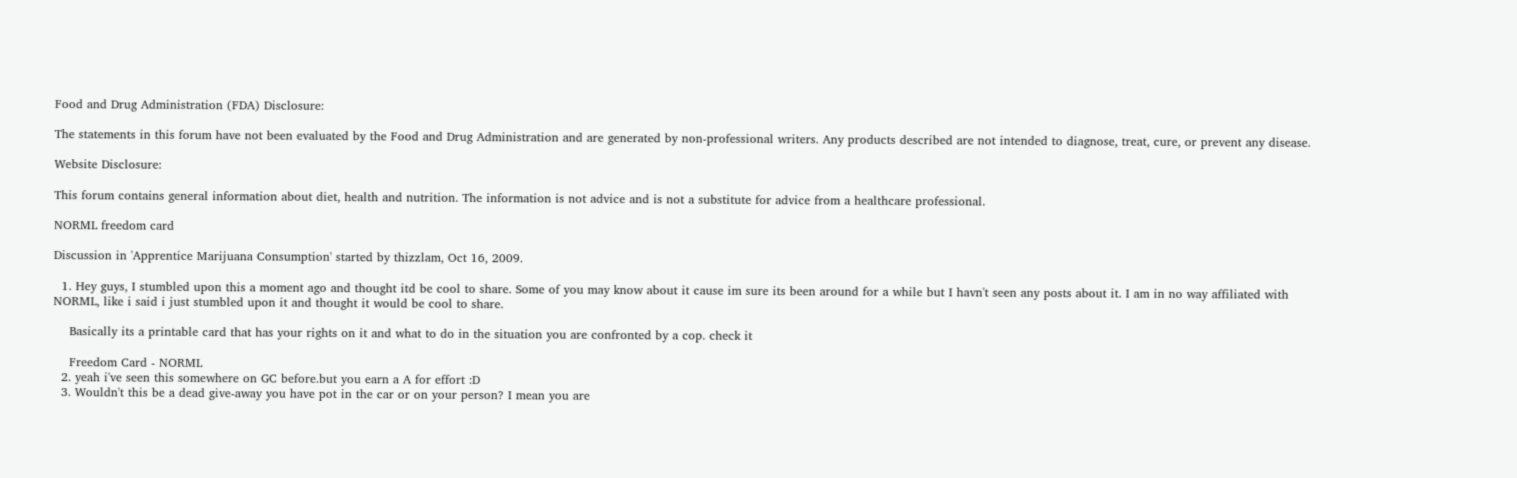Food and Drug Administration (FDA) Disclosure:

The statements in this forum have not been evaluated by the Food and Drug Administration and are generated by non-professional writers. Any products described are not intended to diagnose, treat, cure, or prevent any disease.

Website Disclosure:

This forum contains general information about diet, health and nutrition. The information is not advice and is not a substitute for advice from a healthcare professional.

NORML freedom card

Discussion in 'Apprentice Marijuana Consumption' started by thizzlam, Oct 16, 2009.

  1. Hey guys, I stumbled upon this a moment ago and thought itd be cool to share. Some of you may know about it cause im sure its been around for a while but I havn't seen any posts about it. I am in no way affiliated with NORML, like i said i just stumbled upon it and thought it would be cool to share.

    Basically its a printable card that has your rights on it and what to do in the situation you are confronted by a cop. check it

    Freedom Card - NORML
  2. yeah i've seen this somewhere on GC before.but you earn a A for effort :D
  3. Wouldn't this be a dead give-away you have pot in the car or on your person? I mean you are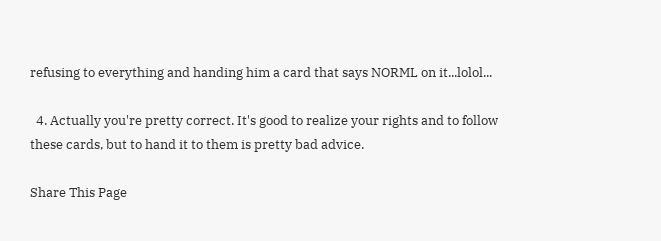refusing to everything and handing him a card that says NORML on it...lolol...

  4. Actually you're pretty correct. It's good to realize your rights and to follow these cards, but to hand it to them is pretty bad advice.

Share This Page